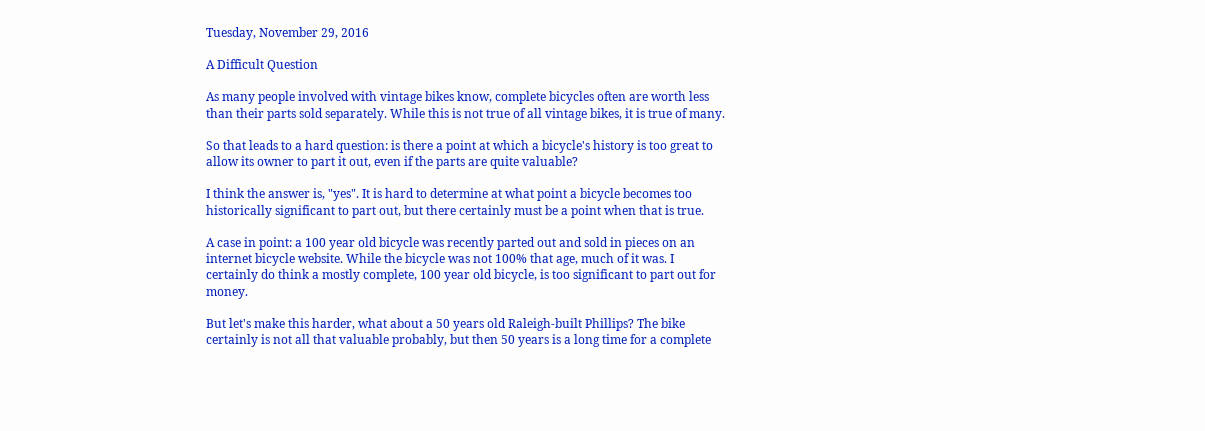Tuesday, November 29, 2016

A Difficult Question

As many people involved with vintage bikes know, complete bicycles often are worth less than their parts sold separately. While this is not true of all vintage bikes, it is true of many.

So that leads to a hard question: is there a point at which a bicycle's history is too great to allow its owner to part it out, even if the parts are quite valuable?

I think the answer is, "yes". It is hard to determine at what point a bicycle becomes too historically significant to part out, but there certainly must be a point when that is true.

A case in point: a 100 year old bicycle was recently parted out and sold in pieces on an internet bicycle website. While the bicycle was not 100% that age, much of it was. I certainly do think a mostly complete, 100 year old bicycle, is too significant to part out for money.

But let's make this harder, what about a 50 years old Raleigh-built Phillips? The bike certainly is not all that valuable probably, but then 50 years is a long time for a complete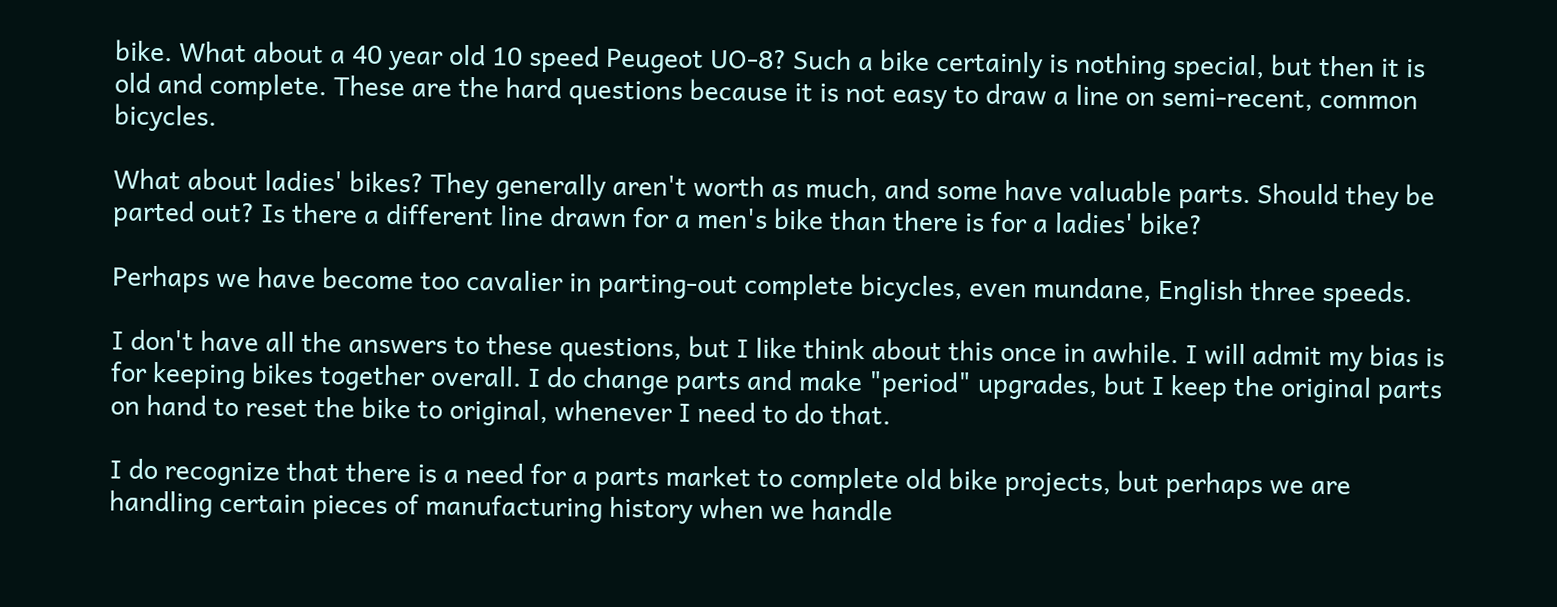bike. What about a 40 year old 10 speed Peugeot UO-8? Such a bike certainly is nothing special, but then it is old and complete. These are the hard questions because it is not easy to draw a line on semi-recent, common bicycles.

What about ladies' bikes? They generally aren't worth as much, and some have valuable parts. Should they be parted out? Is there a different line drawn for a men's bike than there is for a ladies' bike?

Perhaps we have become too cavalier in parting-out complete bicycles, even mundane, English three speeds.

I don't have all the answers to these questions, but I like think about this once in awhile. I will admit my bias is for keeping bikes together overall. I do change parts and make "period" upgrades, but I keep the original parts on hand to reset the bike to original, whenever I need to do that.

I do recognize that there is a need for a parts market to complete old bike projects, but perhaps we are handling certain pieces of manufacturing history when we handle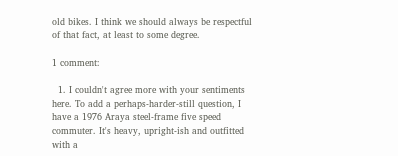old bikes. I think we should always be respectful of that fact, at least to some degree.

1 comment:

  1. I couldn't agree more with your sentiments here. To add a perhaps-harder-still question, I have a 1976 Araya steel-frame five speed commuter. It's heavy, upright-ish and outfitted with a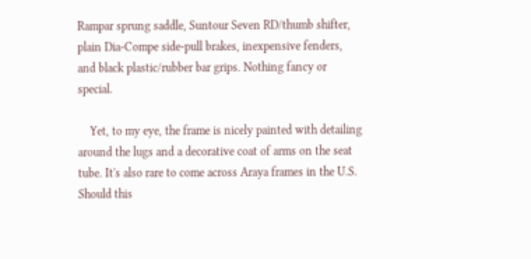Rampar sprung saddle, Suntour Seven RD/thumb shifter, plain Dia-Compe side-pull brakes, inexpensive fenders, and black plastic/rubber bar grips. Nothing fancy or special.

    Yet, to my eye, the frame is nicely painted with detailing around the lugs and a decorative coat of arms on the seat tube. It's also rare to come across Araya frames in the U.S. Should this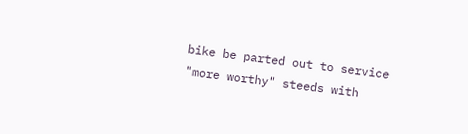bike be parted out to service "more worthy" steeds with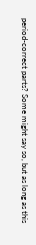period-correct parts? Some might say so, but as long as this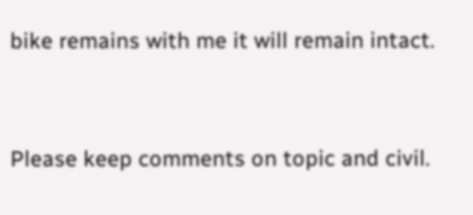bike remains with me it will remain intact.


Please keep comments on topic and civil.